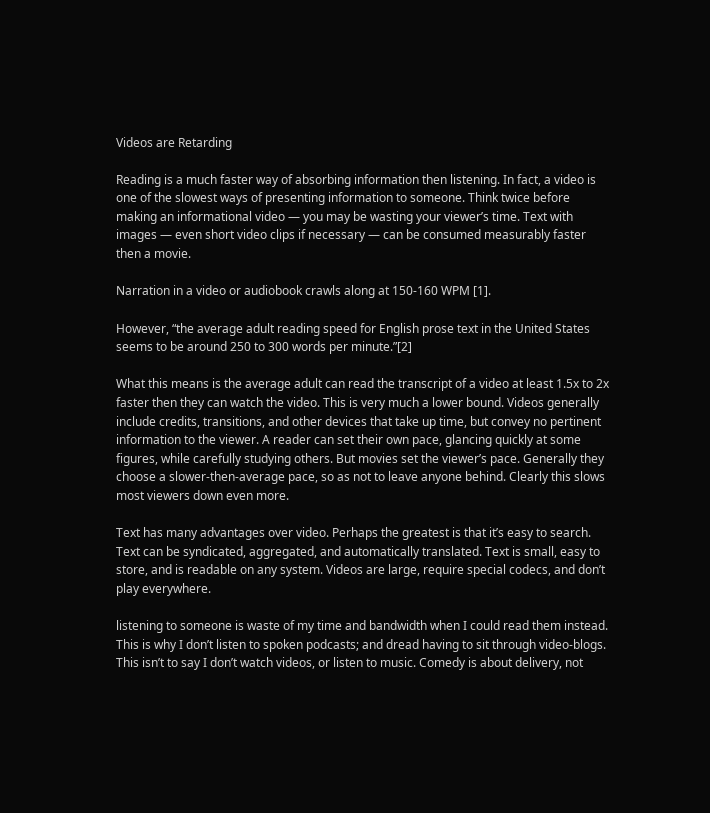Videos are Retarding

Reading is a much faster way of absorbing information then listening. In fact, a video is one of the slowest ways of presenting information to someone. Think twice before making an informational video — you may be wasting your viewer’s time. Text with images — even short video clips if necessary — can be consumed measurably faster then a movie.

Narration in a video or audiobook crawls along at 150-160 WPM [1].

However, “the average adult reading speed for English prose text in the United States seems to be around 250 to 300 words per minute.”[2]

What this means is the average adult can read the transcript of a video at least 1.5x to 2x faster then they can watch the video. This is very much a lower bound. Videos generally include credits, transitions, and other devices that take up time, but convey no pertinent information to the viewer. A reader can set their own pace, glancing quickly at some figures, while carefully studying others. But movies set the viewer’s pace. Generally they choose a slower-then-average pace, so as not to leave anyone behind. Clearly this slows most viewers down even more.

Text has many advantages over video. Perhaps the greatest is that it’s easy to search. Text can be syndicated, aggregated, and automatically translated. Text is small, easy to store, and is readable on any system. Videos are large, require special codecs, and don’t play everywhere.

listening to someone is waste of my time and bandwidth when I could read them instead. This is why I don’t listen to spoken podcasts; and dread having to sit through video-blogs. This isn’t to say I don’t watch videos, or listen to music. Comedy is about delivery, not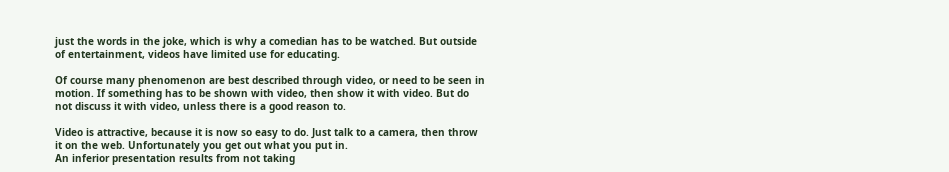just the words in the joke, which is why a comedian has to be watched. But outside of entertainment, videos have limited use for educating.

Of course many phenomenon are best described through video, or need to be seen in motion. If something has to be shown with video, then show it with video. But do not discuss it with video, unless there is a good reason to.

Video is attractive, because it is now so easy to do. Just talk to a camera, then throw it on the web. Unfortunately you get out what you put in.
An inferior presentation results from not taking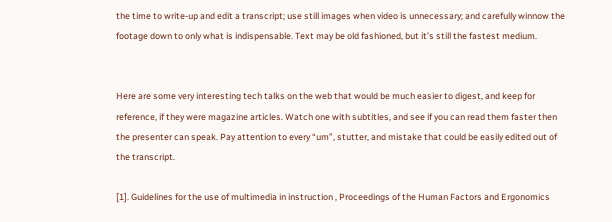the time to write-up and edit a transcript; use still images when video is unnecessary; and carefully winnow the footage down to only what is indispensable. Text may be old fashioned, but it’s still the fastest medium.


Here are some very interesting tech talks on the web that would be much easier to digest, and keep for reference, if they were magazine articles. Watch one with subtitles, and see if you can read them faster then the presenter can speak. Pay attention to every “um”, stutter, and mistake that could be easily edited out of the transcript.

[1]. Guidelines for the use of multimedia in instruction , Proceedings of the Human Factors and Ergonomics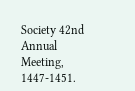Society 42nd Annual Meeting, 1447-1451.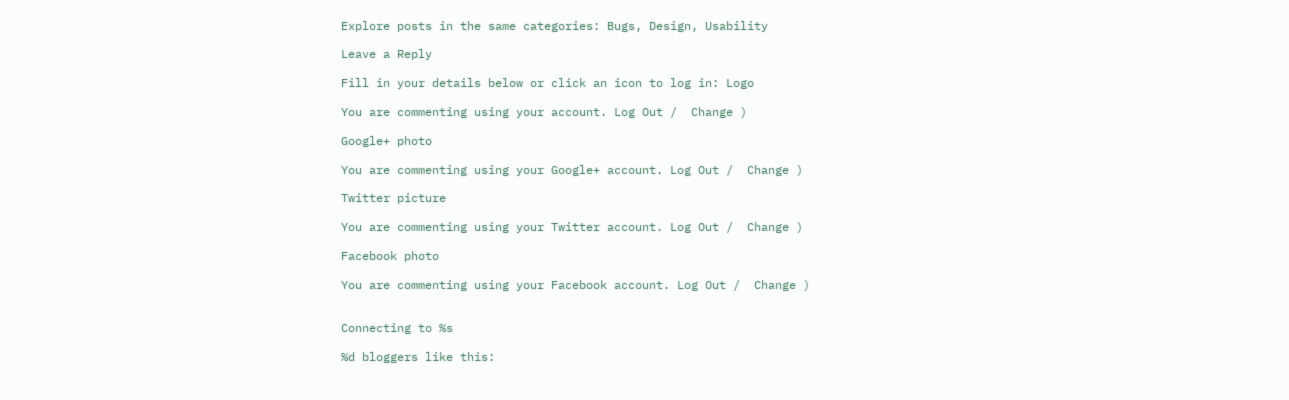Explore posts in the same categories: Bugs, Design, Usability

Leave a Reply

Fill in your details below or click an icon to log in: Logo

You are commenting using your account. Log Out /  Change )

Google+ photo

You are commenting using your Google+ account. Log Out /  Change )

Twitter picture

You are commenting using your Twitter account. Log Out /  Change )

Facebook photo

You are commenting using your Facebook account. Log Out /  Change )


Connecting to %s

%d bloggers like this: